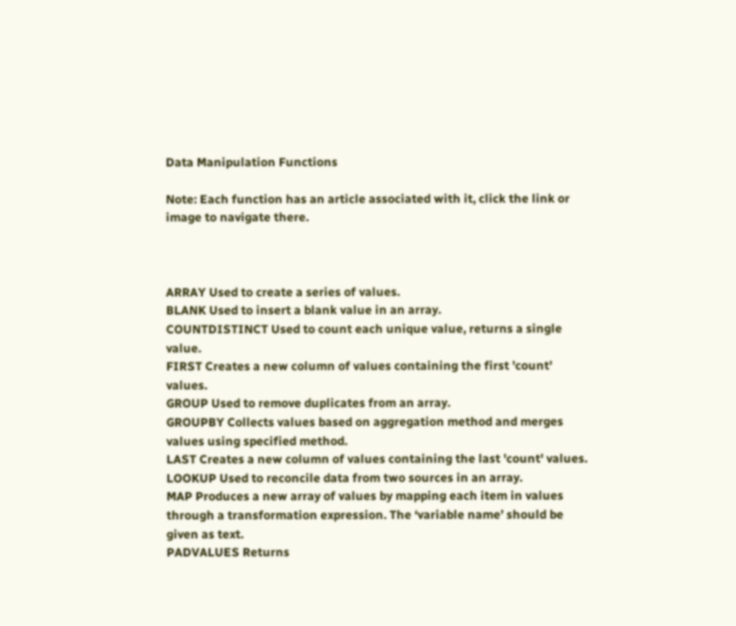Data Manipulation Functions

Note: Each function has an article associated with it, click the link or image to navigate there.



ARRAY Used to create a series of values.
BLANK Used to insert a blank value in an array.
COUNTDISTINCT Used to count each unique value, returns a single value.
FIRST Creates a new column of values containing the first 'count' values.
GROUP Used to remove duplicates from an array.
GROUPBY Collects values based on aggregation method and merges values using specified method.
LAST Creates a new column of values containing the last 'count' values.
LOOKUP Used to reconcile data from two sources in an array.
MAP Produces a new array of values by mapping each item in values through a transformation expression. The ‘variable name’ should be given as text.
PADVALUES Returns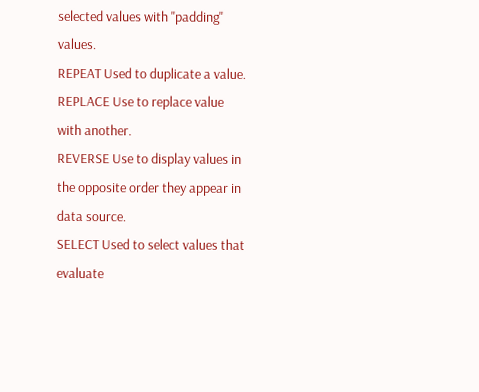selected values with "padding" values.
REPEAT Used to duplicate a value.
REPLACE Use to replace value with another.
REVERSE Use to display values in the opposite order they appear in data source.
SELECT Used to select values that evaluate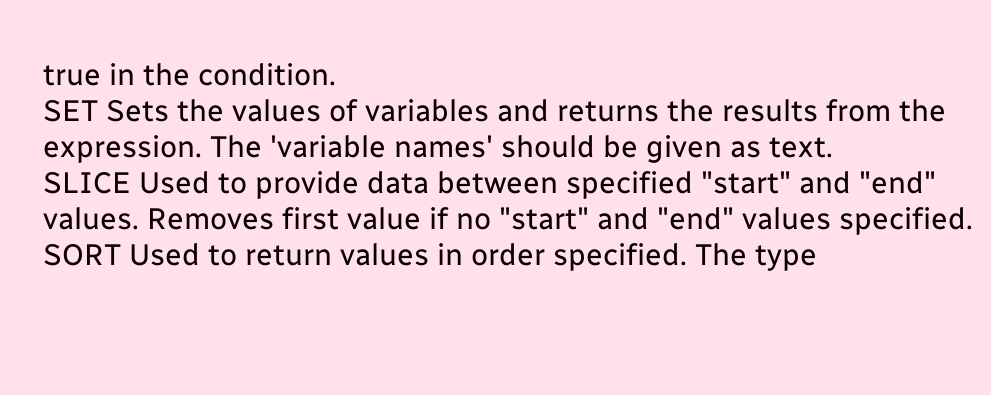true in the condition.
SET Sets the values of variables and returns the results from the expression. The 'variable names' should be given as text.
SLICE Used to provide data between specified "start" and "end" values. Removes first value if no "start" and "end" values specified.
SORT Used to return values in order specified. The type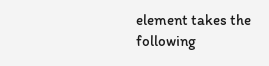element takes the following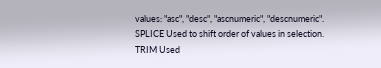values: "asc", "desc", "ascnumeric", "descnumeric".
SPLICE Used to shift order of values in selection.
TRIM Used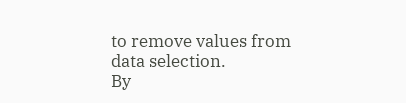to remove values from data selection.
By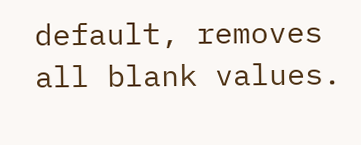default, removes all blank values.